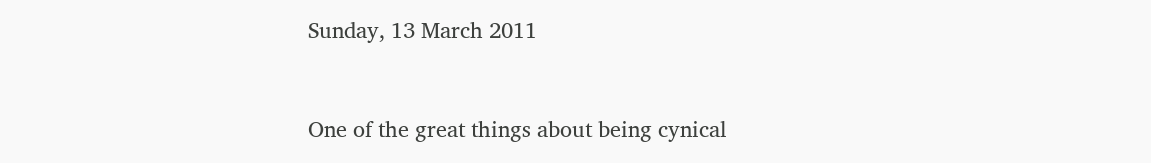Sunday, 13 March 2011


One of the great things about being cynical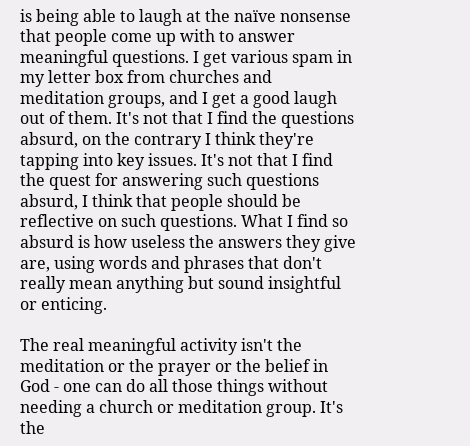is being able to laugh at the naïve nonsense that people come up with to answer meaningful questions. I get various spam in my letter box from churches and meditation groups, and I get a good laugh out of them. It's not that I find the questions absurd, on the contrary I think they're tapping into key issues. It's not that I find the quest for answering such questions absurd, I think that people should be reflective on such questions. What I find so absurd is how useless the answers they give are, using words and phrases that don't really mean anything but sound insightful or enticing.

The real meaningful activity isn't the meditation or the prayer or the belief in God - one can do all those things without needing a church or meditation group. It's the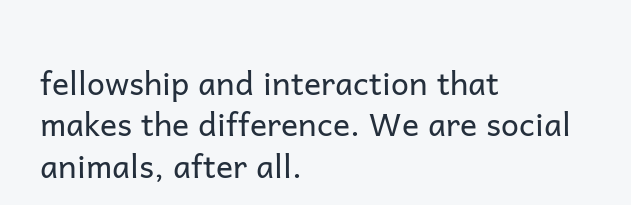fellowship and interaction that makes the difference. We are social animals, after all.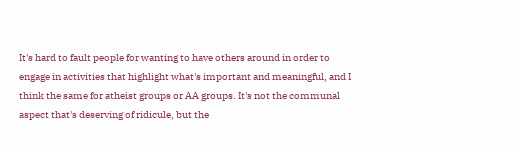It's hard to fault people for wanting to have others around in order to engage in activities that highlight what's important and meaningful, and I think the same for atheist groups or AA groups. It's not the communal aspect that's deserving of ridicule, but the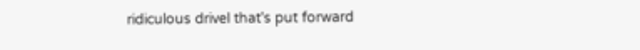ridiculous drivel that's put forward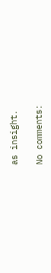as insight.

No comments: